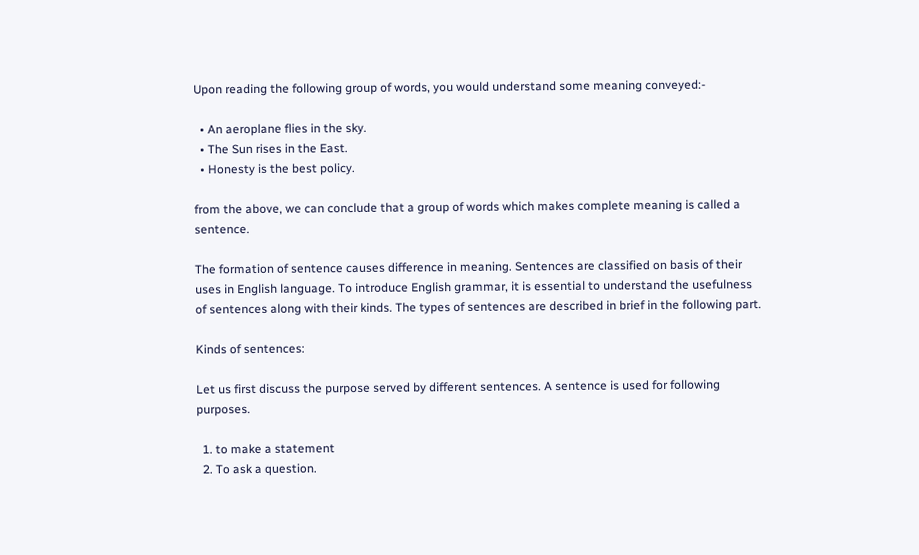Upon reading the following group of words, you would understand some meaning conveyed:-

  • An aeroplane flies in the sky.
  • The Sun rises in the East.
  • Honesty is the best policy.

from the above, we can conclude that a group of words which makes complete meaning is called a sentence.

The formation of sentence causes difference in meaning. Sentences are classified on basis of their uses in English language. To introduce English grammar, it is essential to understand the usefulness of sentences along with their kinds. The types of sentences are described in brief in the following part.

Kinds of sentences:

Let us first discuss the purpose served by different sentences. A sentence is used for following purposes.

  1. to make a statement
  2. To ask a question.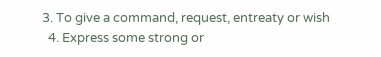3. To give a command, request, entreaty or wish
  4. Express some strong or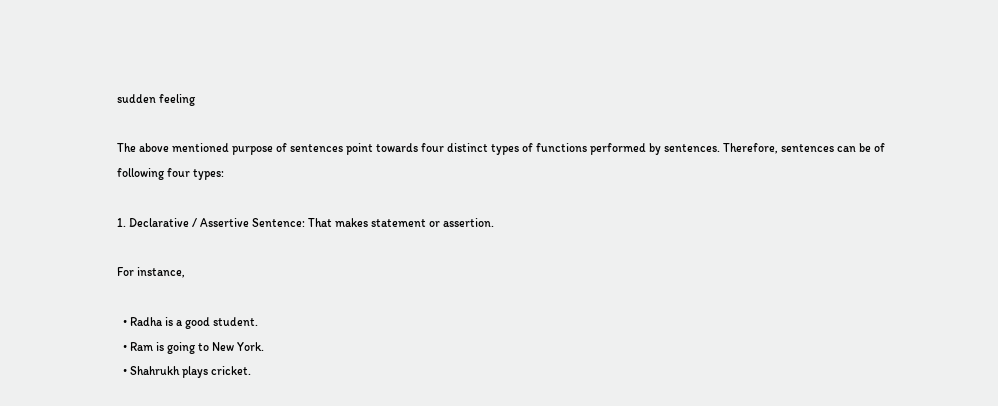sudden feeling

The above mentioned purpose of sentences point towards four distinct types of functions performed by sentences. Therefore, sentences can be of following four types:

1. Declarative / Assertive Sentence: That makes statement or assertion.

For instance,

  • Radha is a good student.
  • Ram is going to New York.
  • Shahrukh plays cricket.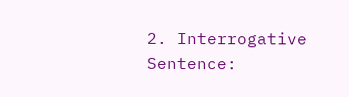2. Interrogative Sentence: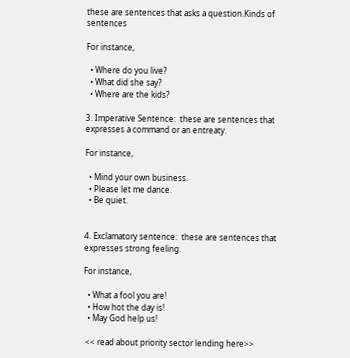these are sentences that asks a question.Kinds of sentences

For instance,

  • Where do you live?
  • What did she say?
  • Where are the kids?

3. Imperative Sentence:  these are sentences that expresses a command or an entreaty.

For instance,

  • Mind your own business.
  • Please let me dance.
  • Be quiet.


4. Exclamatory sentence:  these are sentences that expresses strong feeling.

For instance,

  • What a fool you are!
  • How hot the day is!
  • May God help us!

 << read about priority sector lending here>>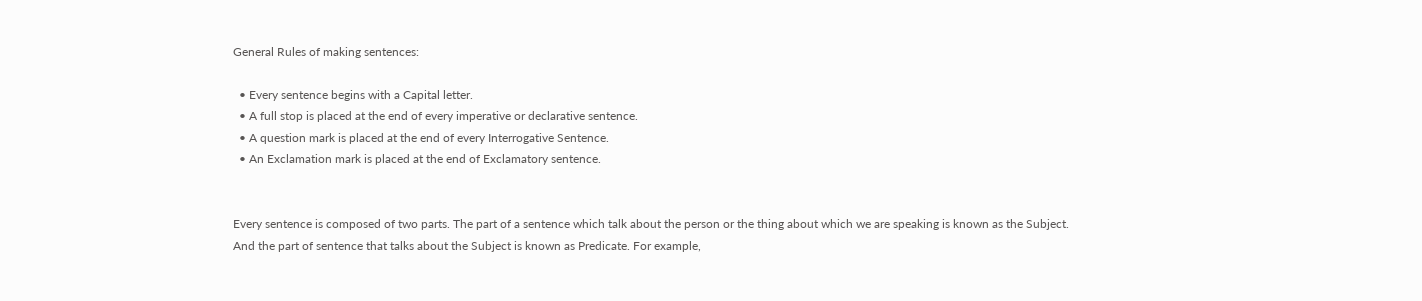General Rules of making sentences:

  • Every sentence begins with a Capital letter.
  • A full stop is placed at the end of every imperative or declarative sentence.
  • A question mark is placed at the end of every Interrogative Sentence.
  • An Exclamation mark is placed at the end of Exclamatory sentence.


Every sentence is composed of two parts. The part of a sentence which talk about the person or the thing about which we are speaking is known as the Subject.
And the part of sentence that talks about the Subject is known as Predicate. For example,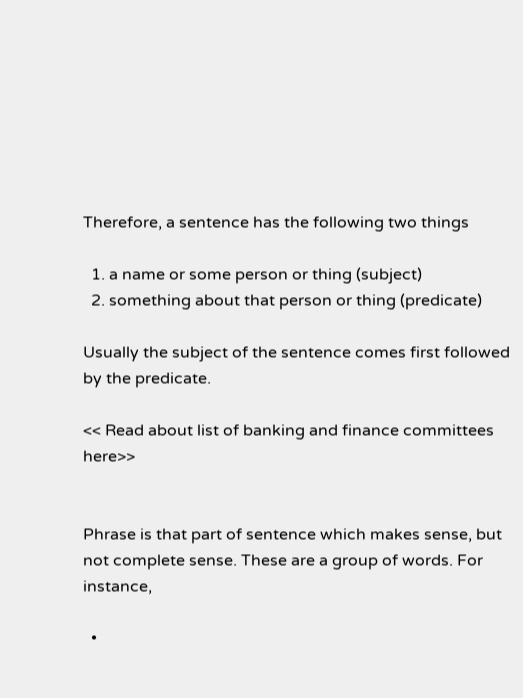Therefore, a sentence has the following two things

  1. a name or some person or thing (subject)
  2. something about that person or thing (predicate)

Usually the subject of the sentence comes first followed by the predicate.

<< Read about list of banking and finance committees here>>


Phrase is that part of sentence which makes sense, but not complete sense. These are a group of words. For instance,

  •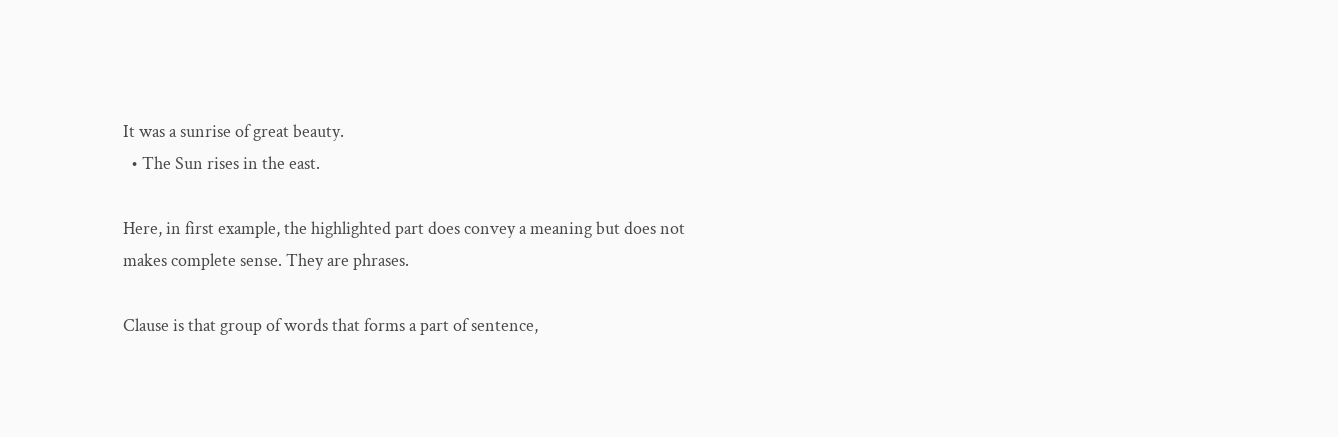It was a sunrise of great beauty.
  • The Sun rises in the east.

Here, in first example, the highlighted part does convey a meaning but does not makes complete sense. They are phrases.

Clause is that group of words that forms a part of sentence,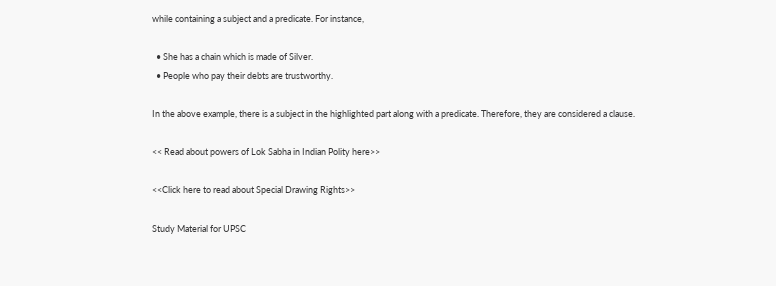while containing a subject and a predicate. For instance,

  • She has a chain which is made of Silver.
  • People who pay their debts are trustworthy.

In the above example, there is a subject in the highlighted part along with a predicate. Therefore, they are considered a clause.

<< Read about powers of Lok Sabha in Indian Polity here>>

<<Click here to read about Special Drawing Rights>>

Study Material for UPSC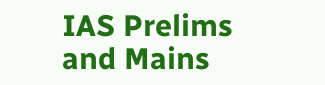IAS Prelims and Mains